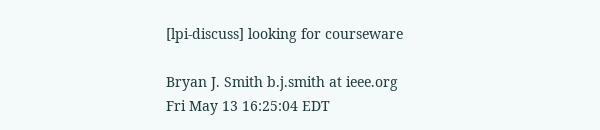[lpi-discuss] looking for courseware

Bryan J. Smith b.j.smith at ieee.org
Fri May 13 16:25:04 EDT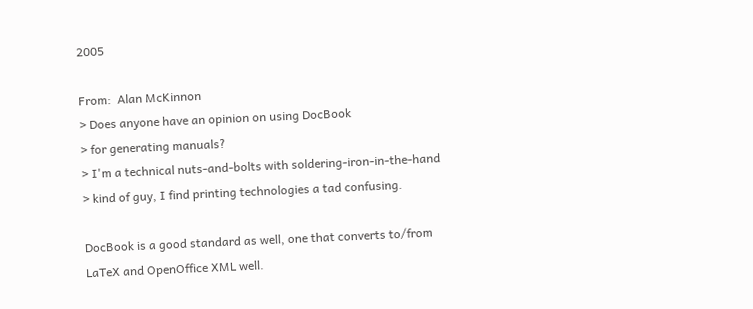2005

From:  Alan McKinnon
> Does anyone have an opinion on using DocBook
> for generating manuals?
> I'm a technical nuts-and-bolts with soldering-iron-in-the-hand
> kind of guy, I find printing technologies a tad confusing.

DocBook is a good standard as well, one that converts to/from LaTeX and OpenOffice XML well.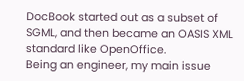DocBook started out as a subset of SGML, and then became an OASIS XML standard like OpenOffice.
Being an engineer, my main issue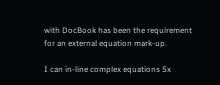with DocBook has been the requirement for an external equation mark-up.

I can in-line complex equations 5x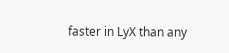faster in LyX than any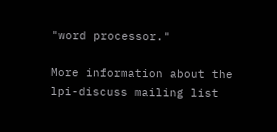"word processor."

More information about the lpi-discuss mailing list